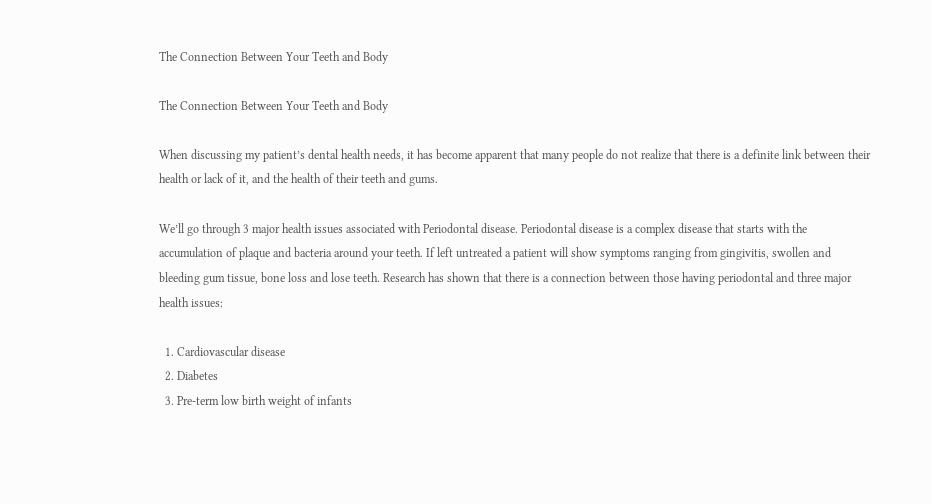The Connection Between Your Teeth and Body

The Connection Between Your Teeth and Body

When discussing my patient’s dental health needs, it has become apparent that many people do not realize that there is a definite link between their health or lack of it, and the health of their teeth and gums.

We’ll go through 3 major health issues associated with Periodontal disease. Periodontal disease is a complex disease that starts with the accumulation of plaque and bacteria around your teeth. If left untreated a patient will show symptoms ranging from gingivitis, swollen and bleeding gum tissue, bone loss and lose teeth. Research has shown that there is a connection between those having periodontal and three major health issues:

  1. Cardiovascular disease
  2. Diabetes
  3. Pre-term low birth weight of infants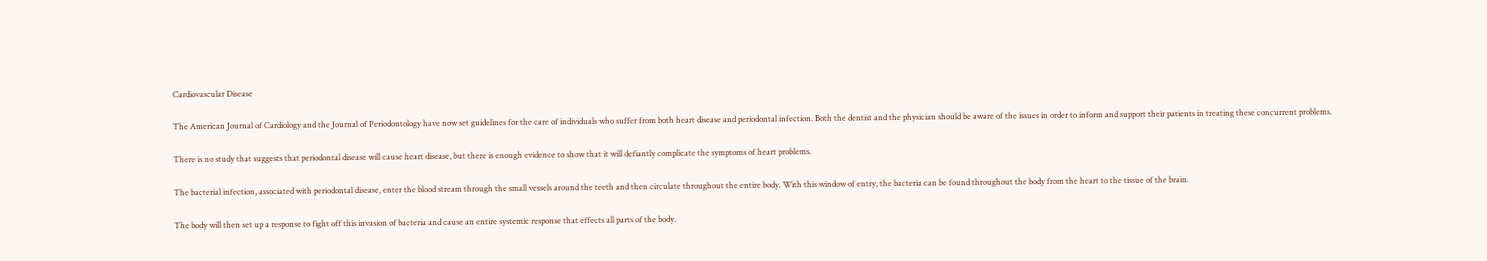Cardiovascular Disease

The American Journal of Cardiology and the Journal of Periodontology have now set guidelines for the care of individuals who suffer from both heart disease and periodontal infection. Both the dentist and the physician should be aware of the issues in order to inform and support their patients in treating these concurrent problems.

There is no study that suggests that periodontal disease will cause heart disease, but there is enough evidence to show that it will defiantly complicate the symptoms of heart problems.

The bacterial infection, associated with periodontal disease, enter the blood stream through the small vessels around the teeth and then circulate throughout the entire body. With this window of entry, the bacteria can be found throughout the body from the heart to the tissue of the brain.

The body will then set up a response to fight off this invasion of bacteria and cause an entire systemic response that effects all parts of the body.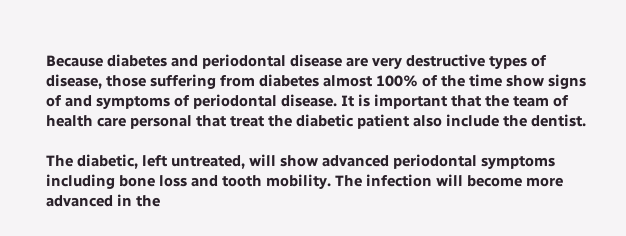Because diabetes and periodontal disease are very destructive types of disease, those suffering from diabetes almost 100% of the time show signs of and symptoms of periodontal disease. It is important that the team of health care personal that treat the diabetic patient also include the dentist.

The diabetic, left untreated, will show advanced periodontal symptoms including bone loss and tooth mobility. The infection will become more advanced in the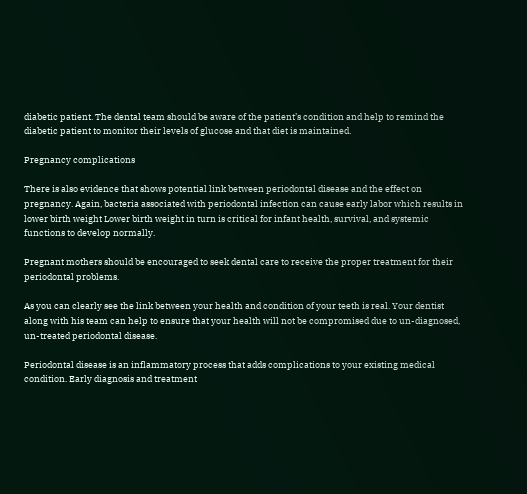diabetic patient. The dental team should be aware of the patient’s condition and help to remind the diabetic patient to monitor their levels of glucose and that diet is maintained.

Pregnancy complications

There is also evidence that shows potential link between periodontal disease and the effect on pregnancy. Again, bacteria associated with periodontal infection can cause early labor which results in lower birth weight Lower birth weight in turn is critical for infant health, survival, and systemic functions to develop normally.

Pregnant mothers should be encouraged to seek dental care to receive the proper treatment for their periodontal problems.

As you can clearly see the link between your health and condition of your teeth is real. Your dentist along with his team can help to ensure that your health will not be compromised due to un-diagnosed, un-treated periodontal disease.

Periodontal disease is an inflammatory process that adds complications to your existing medical condition. Early diagnosis and treatment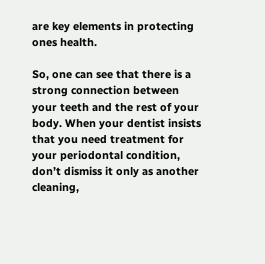are key elements in protecting ones health.

So, one can see that there is a strong connection between your teeth and the rest of your body. When your dentist insists that you need treatment for your periodontal condition, don’t dismiss it only as another cleaning,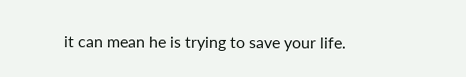it can mean he is trying to save your life.